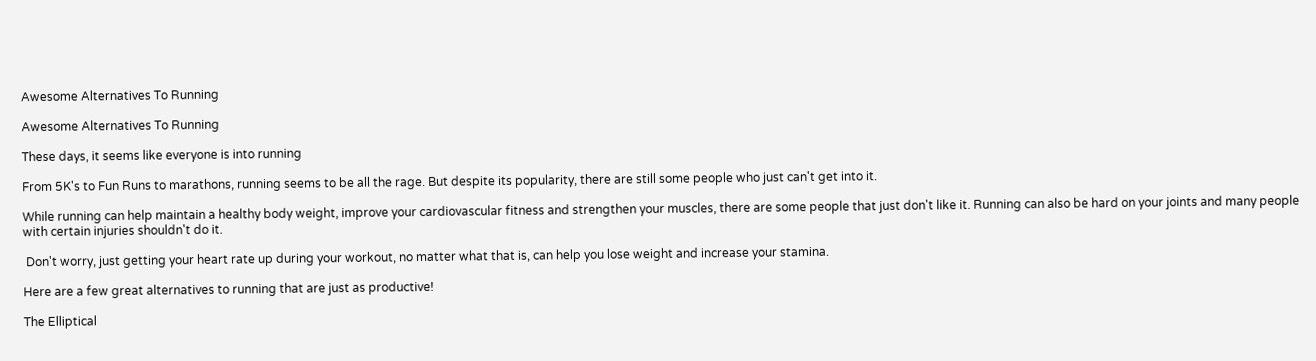Awesome Alternatives To Running

Awesome Alternatives To Running

These days, it seems like everyone is into running

From 5K's to Fun Runs to marathons, running seems to be all the rage. But despite its popularity, there are still some people who just can't get into it.

While running can help maintain a healthy body weight, improve your cardiovascular fitness and strengthen your muscles, there are some people that just don't like it. Running can also be hard on your joints and many people with certain injuries shouldn't do it.

 Don't worry, just getting your heart rate up during your workout, no matter what that is, can help you lose weight and increase your stamina.

Here are a few great alternatives to running that are just as productive!

The Elliptical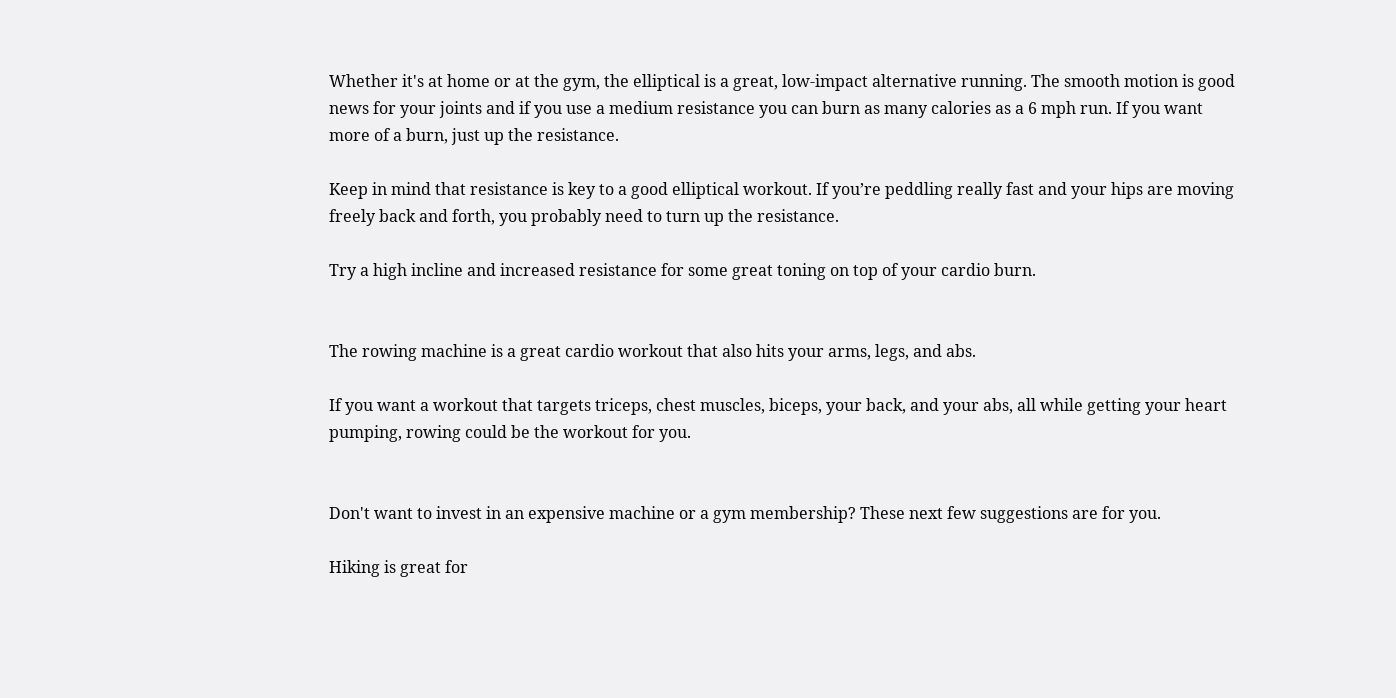Whether it's at home or at the gym, the elliptical is a great, low-impact alternative running. The smooth motion is good news for your joints and if you use a medium resistance you can burn as many calories as a 6 mph run. If you want more of a burn, just up the resistance.

Keep in mind that resistance is key to a good elliptical workout. If you’re peddling really fast and your hips are moving freely back and forth, you probably need to turn up the resistance.

Try a high incline and increased resistance for some great toning on top of your cardio burn.


The rowing machine is a great cardio workout that also hits your arms, legs, and abs.

If you want a workout that targets triceps, chest muscles, biceps, your back, and your abs, all while getting your heart pumping, rowing could be the workout for you.


Don't want to invest in an expensive machine or a gym membership? These next few suggestions are for you.

Hiking is great for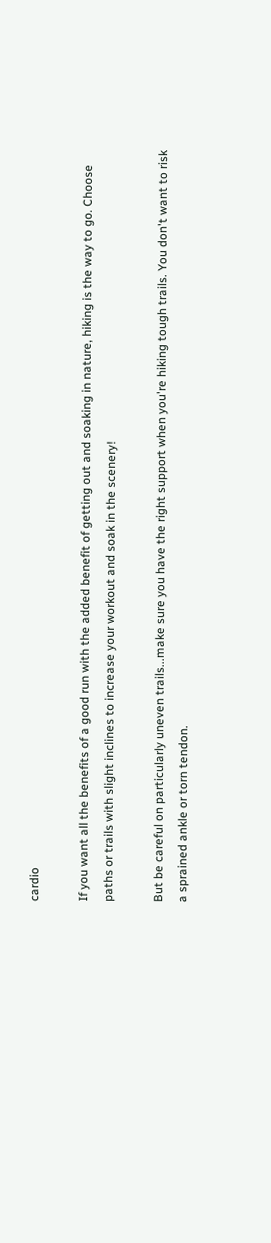cardio

If you want all the benefits of a good run with the added benefit of getting out and soaking in nature, hiking is the way to go. Choose paths or trails with slight inclines to increase your workout and soak in the scenery!

But be careful on particularly uneven trails...make sure you have the right support when you're hiking tough trails. You don't want to risk a sprained ankle or torn tendon.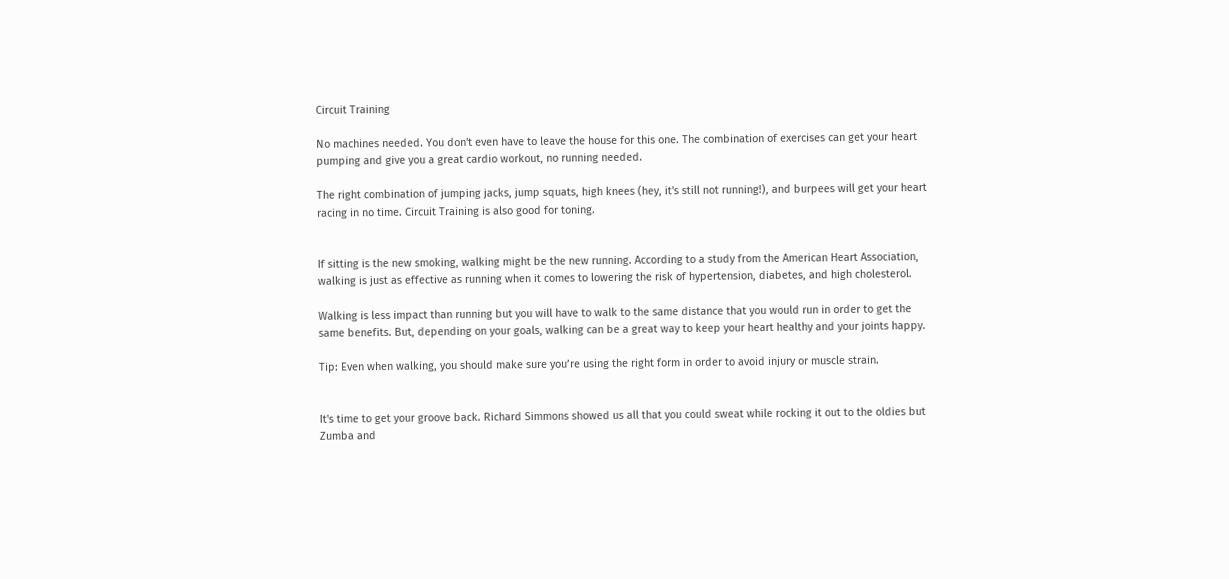Circuit Training

No machines needed. You don't even have to leave the house for this one. The combination of exercises can get your heart pumping and give you a great cardio workout, no running needed.

The right combination of jumping jacks, jump squats, high knees (hey, it's still not running!), and burpees will get your heart racing in no time. Circuit Training is also good for toning.


If sitting is the new smoking, walking might be the new running. According to a study from the American Heart Association, walking is just as effective as running when it comes to lowering the risk of hypertension, diabetes, and high cholesterol.

Walking is less impact than running but you will have to walk to the same distance that you would run in order to get the same benefits. But, depending on your goals, walking can be a great way to keep your heart healthy and your joints happy.

Tip: Even when walking, you should make sure you’re using the right form in order to avoid injury or muscle strain.


It's time to get your groove back. Richard Simmons showed us all that you could sweat while rocking it out to the oldies but Zumba and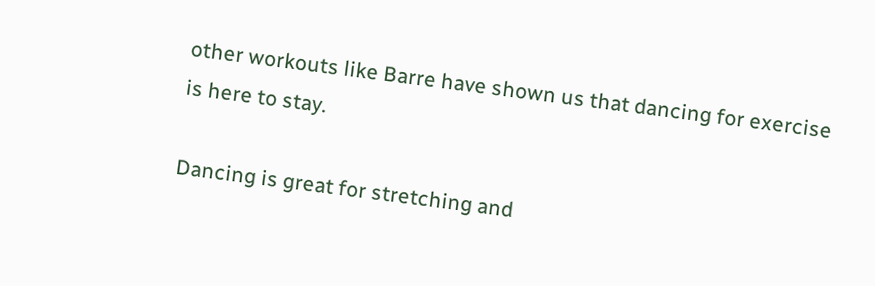other workouts like Barre have shown us that dancing for exercise is here to stay.

Dancing is great for stretching and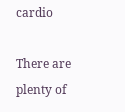cardio

There are plenty of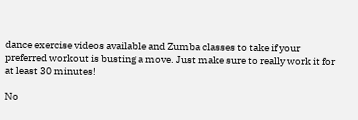dance exercise videos available and Zumba classes to take if your preferred workout is busting a move. Just make sure to really work it for at least 30 minutes!

No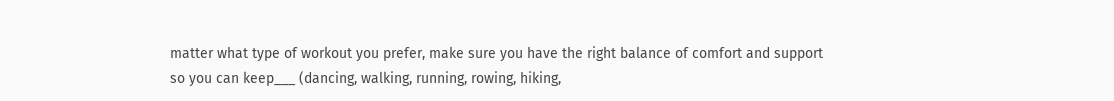matter what type of workout you prefer, make sure you have the right balance of comfort and support so you can keep___ (dancing, walking, running, rowing, hiking,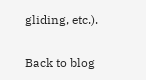gliding, etc.).

Back to blog